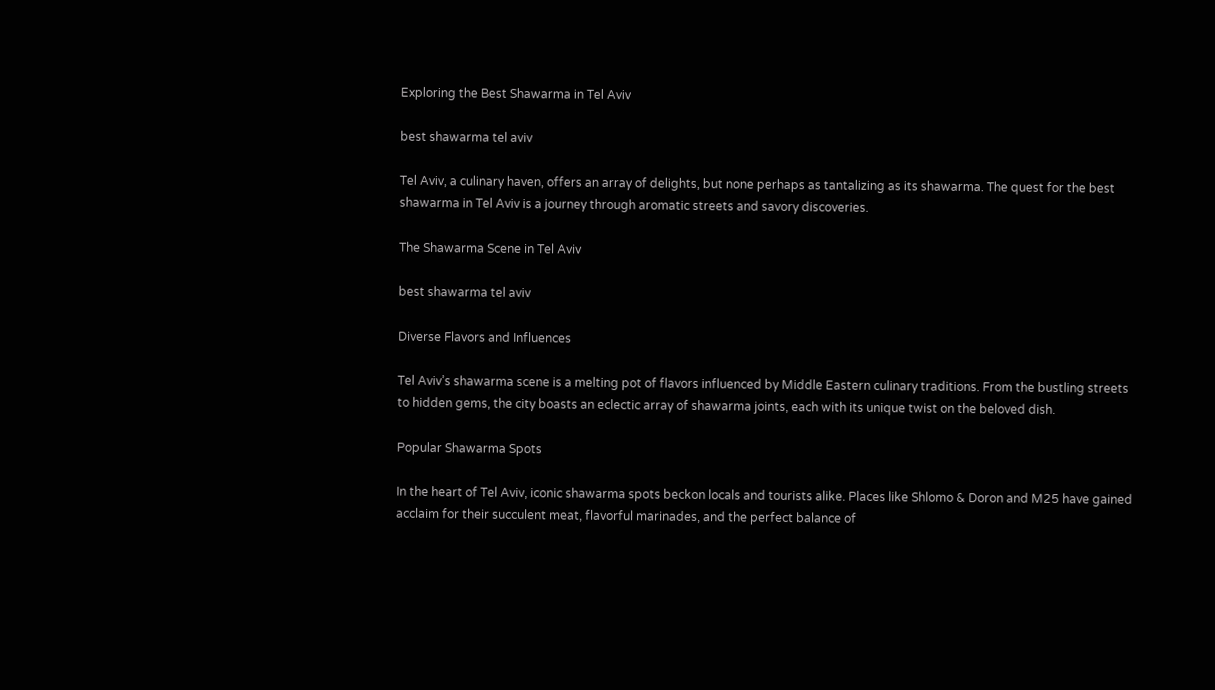Exploring the Best Shawarma in Tel Aviv

best shawarma tel aviv

Tel Aviv, a culinary haven, offers an array of delights, but none perhaps as tantalizing as its shawarma. The quest for the best shawarma in Tel Aviv is a journey through aromatic streets and savory discoveries.

The Shawarma Scene in Tel Aviv

best shawarma tel aviv

Diverse Flavors and Influences

Tel Aviv’s shawarma scene is a melting pot of flavors influenced by Middle Eastern culinary traditions. From the bustling streets to hidden gems, the city boasts an eclectic array of shawarma joints, each with its unique twist on the beloved dish.

Popular Shawarma Spots

In the heart of Tel Aviv, iconic shawarma spots beckon locals and tourists alike. Places like Shlomo & Doron and M25 have gained acclaim for their succulent meat, flavorful marinades, and the perfect balance of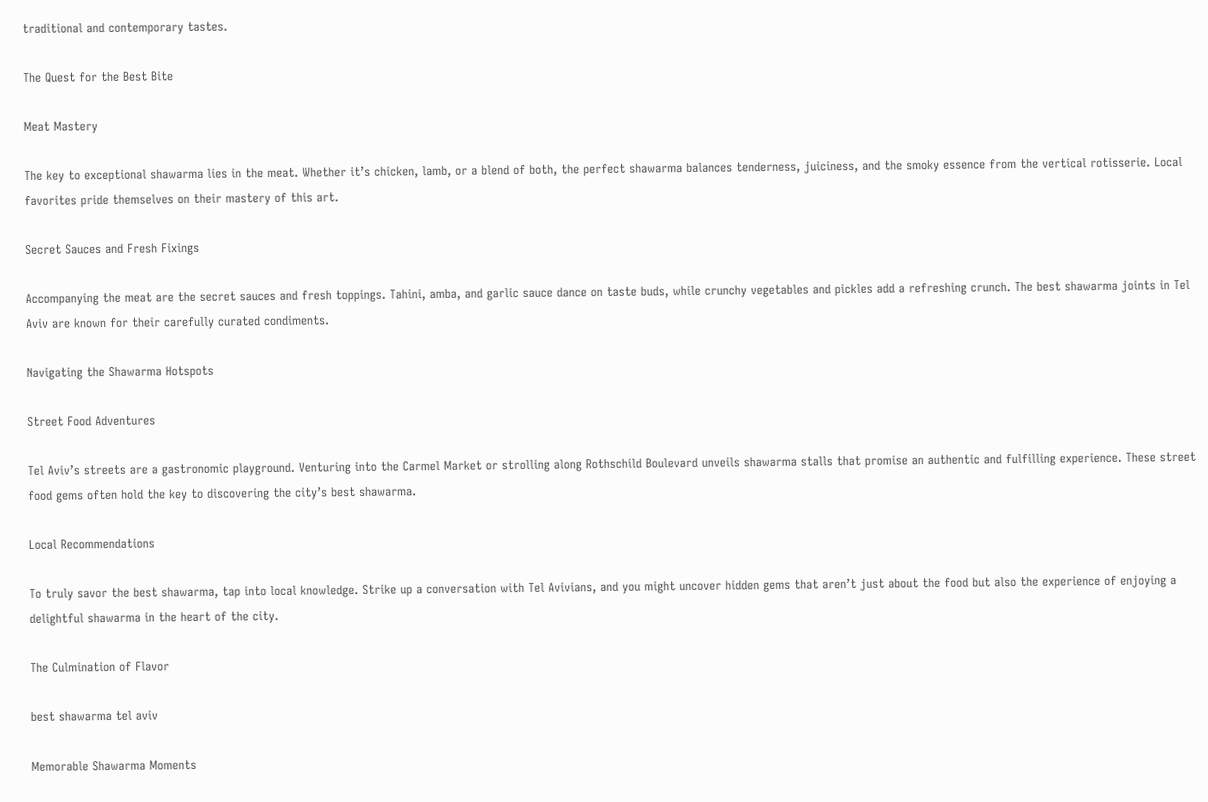traditional and contemporary tastes.

The Quest for the Best Bite

Meat Mastery

The key to exceptional shawarma lies in the meat. Whether it’s chicken, lamb, or a blend of both, the perfect shawarma balances tenderness, juiciness, and the smoky essence from the vertical rotisserie. Local favorites pride themselves on their mastery of this art.

Secret Sauces and Fresh Fixings

Accompanying the meat are the secret sauces and fresh toppings. Tahini, amba, and garlic sauce dance on taste buds, while crunchy vegetables and pickles add a refreshing crunch. The best shawarma joints in Tel Aviv are known for their carefully curated condiments.

Navigating the Shawarma Hotspots

Street Food Adventures

Tel Aviv’s streets are a gastronomic playground. Venturing into the Carmel Market or strolling along Rothschild Boulevard unveils shawarma stalls that promise an authentic and fulfilling experience. These street food gems often hold the key to discovering the city’s best shawarma.

Local Recommendations

To truly savor the best shawarma, tap into local knowledge. Strike up a conversation with Tel Avivians, and you might uncover hidden gems that aren’t just about the food but also the experience of enjoying a delightful shawarma in the heart of the city.

The Culmination of Flavor

best shawarma tel aviv

Memorable Shawarma Moments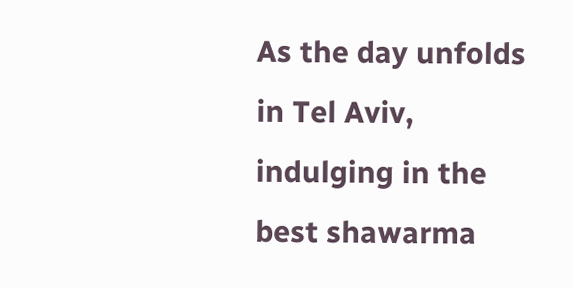As the day unfolds in Tel Aviv, indulging in the best shawarma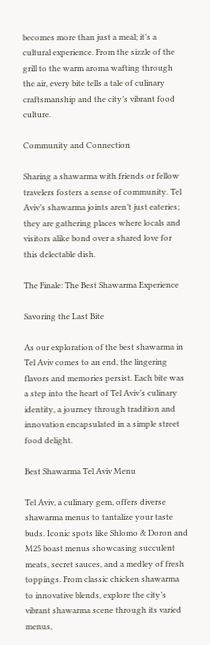becomes more than just a meal; it’s a cultural experience. From the sizzle of the grill to the warm aroma wafting through the air, every bite tells a tale of culinary craftsmanship and the city’s vibrant food culture.

Community and Connection

Sharing a shawarma with friends or fellow travelers fosters a sense of community. Tel Aviv’s shawarma joints aren’t just eateries; they are gathering places where locals and visitors alike bond over a shared love for this delectable dish.

The Finale: The Best Shawarma Experience

Savoring the Last Bite

As our exploration of the best shawarma in Tel Aviv comes to an end, the lingering flavors and memories persist. Each bite was a step into the heart of Tel Aviv’s culinary identity, a journey through tradition and innovation encapsulated in a simple street food delight.

Best Shawarma Tel Aviv Menu

Tel Aviv, a culinary gem, offers diverse shawarma menus to tantalize your taste buds. Iconic spots like Shlomo & Doron and M25 boast menus showcasing succulent meats, secret sauces, and a medley of fresh toppings. From classic chicken shawarma to innovative blends, explore the city’s vibrant shawarma scene through its varied menus,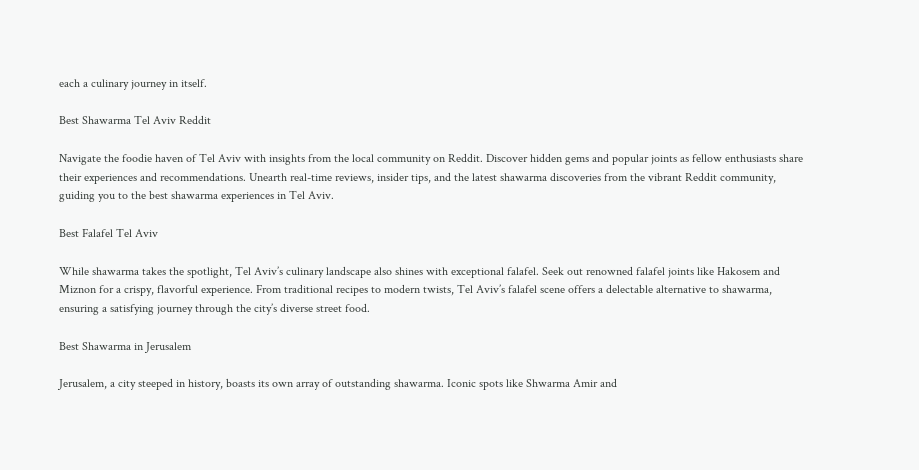each a culinary journey in itself.

Best Shawarma Tel Aviv Reddit

Navigate the foodie haven of Tel Aviv with insights from the local community on Reddit. Discover hidden gems and popular joints as fellow enthusiasts share their experiences and recommendations. Unearth real-time reviews, insider tips, and the latest shawarma discoveries from the vibrant Reddit community, guiding you to the best shawarma experiences in Tel Aviv.

Best Falafel Tel Aviv

While shawarma takes the spotlight, Tel Aviv’s culinary landscape also shines with exceptional falafel. Seek out renowned falafel joints like Hakosem and Miznon for a crispy, flavorful experience. From traditional recipes to modern twists, Tel Aviv’s falafel scene offers a delectable alternative to shawarma, ensuring a satisfying journey through the city’s diverse street food.

Best Shawarma in Jerusalem

Jerusalem, a city steeped in history, boasts its own array of outstanding shawarma. Iconic spots like Shwarma Amir and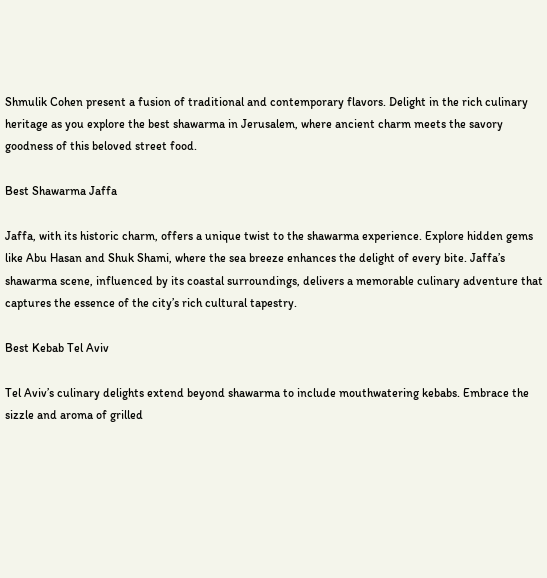Shmulik Cohen present a fusion of traditional and contemporary flavors. Delight in the rich culinary heritage as you explore the best shawarma in Jerusalem, where ancient charm meets the savory goodness of this beloved street food.

Best Shawarma Jaffa

Jaffa, with its historic charm, offers a unique twist to the shawarma experience. Explore hidden gems like Abu Hasan and Shuk Shami, where the sea breeze enhances the delight of every bite. Jaffa’s shawarma scene, influenced by its coastal surroundings, delivers a memorable culinary adventure that captures the essence of the city’s rich cultural tapestry.

Best Kebab Tel Aviv

Tel Aviv’s culinary delights extend beyond shawarma to include mouthwatering kebabs. Embrace the sizzle and aroma of grilled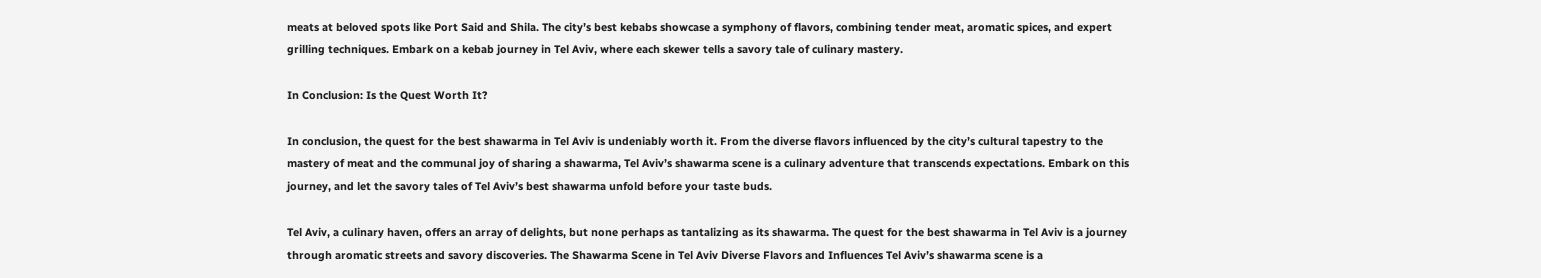meats at beloved spots like Port Said and Shila. The city’s best kebabs showcase a symphony of flavors, combining tender meat, aromatic spices, and expert grilling techniques. Embark on a kebab journey in Tel Aviv, where each skewer tells a savory tale of culinary mastery.

In Conclusion: Is the Quest Worth It?

In conclusion, the quest for the best shawarma in Tel Aviv is undeniably worth it. From the diverse flavors influenced by the city’s cultural tapestry to the mastery of meat and the communal joy of sharing a shawarma, Tel Aviv’s shawarma scene is a culinary adventure that transcends expectations. Embark on this journey, and let the savory tales of Tel Aviv’s best shawarma unfold before your taste buds.

Tel Aviv, a culinary haven, offers an array of delights, but none perhaps as tantalizing as its shawarma. The quest for the best shawarma in Tel Aviv is a journey through aromatic streets and savory discoveries. The Shawarma Scene in Tel Aviv Diverse Flavors and Influences Tel Aviv’s shawarma scene is a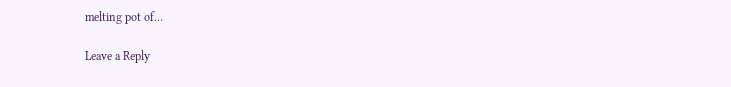melting pot of…

Leave a Reply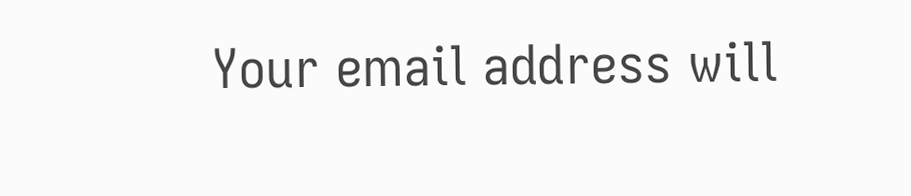Your email address will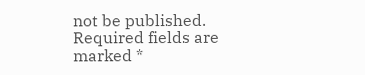not be published. Required fields are marked *